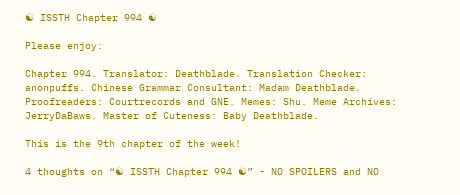☯ ISSTH Chapter 994 ☯

Please enjoy:

Chapter 994. Translator: Deathblade. Translation Checker: anonpuffs. Chinese Grammar Consultant: Madam Deathblade. Proofreaders: Courtrecords and GNE. Memes: Shu. Meme Archives: JerryDaBaws. Master of Cuteness: Baby Deathblade.

This is the 9th chapter of the week!

4 thoughts on “☯ ISSTH Chapter 994 ☯” - NO SPOILERS and NO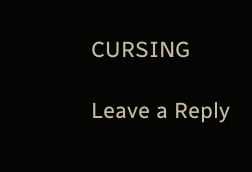CURSING

Leave a Reply